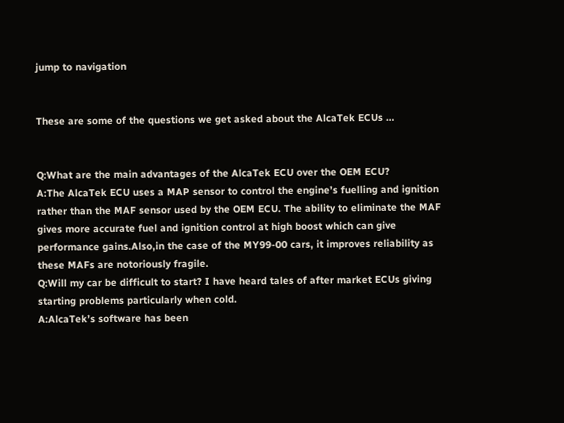jump to navigation


These are some of the questions we get asked about the AlcaTek ECUs …


Q:What are the main advantages of the AlcaTek ECU over the OEM ECU?
A:The AlcaTek ECU uses a MAP sensor to control the engine’s fuelling and ignition rather than the MAF sensor used by the OEM ECU. The ability to eliminate the MAF gives more accurate fuel and ignition control at high boost which can give performance gains.Also,in the case of the MY99-00 cars, it improves reliability as these MAFs are notoriously fragile.
Q:Will my car be difficult to start? I have heard tales of after market ECUs giving starting problems particularly when cold.
A:AlcaTek’s software has been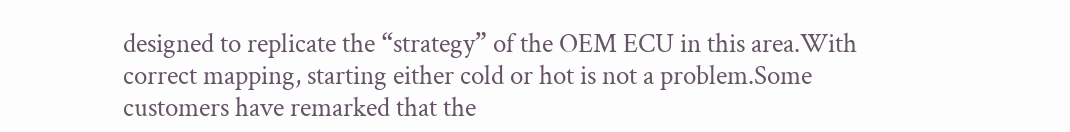designed to replicate the “strategy” of the OEM ECU in this area.With correct mapping, starting either cold or hot is not a problem.Some customers have remarked that the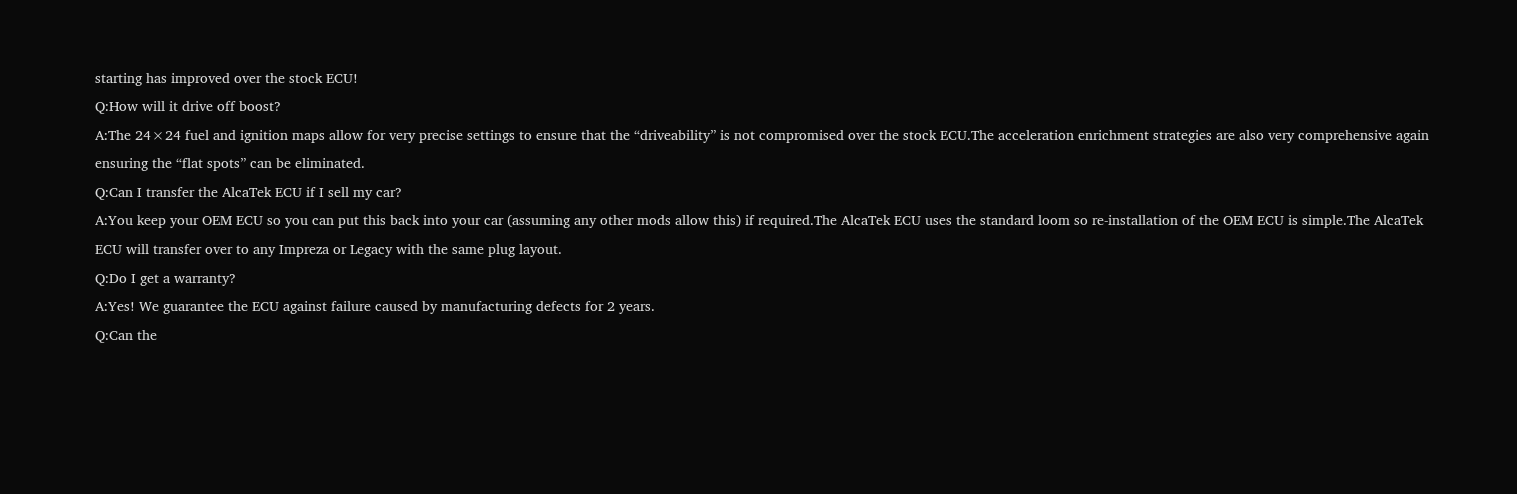starting has improved over the stock ECU!
Q:How will it drive off boost?
A:The 24×24 fuel and ignition maps allow for very precise settings to ensure that the “driveability” is not compromised over the stock ECU.The acceleration enrichment strategies are also very comprehensive again ensuring the “flat spots” can be eliminated.
Q:Can I transfer the AlcaTek ECU if I sell my car?
A:You keep your OEM ECU so you can put this back into your car (assuming any other mods allow this) if required.The AlcaTek ECU uses the standard loom so re-installation of the OEM ECU is simple.The AlcaTek ECU will transfer over to any Impreza or Legacy with the same plug layout.
Q:Do I get a warranty?
A:Yes! We guarantee the ECU against failure caused by manufacturing defects for 2 years.
Q:Can the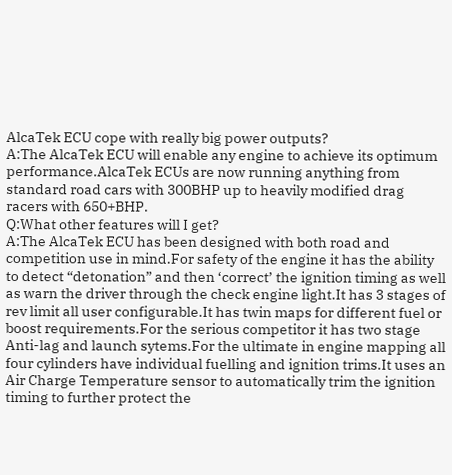AlcaTek ECU cope with really big power outputs?
A:The AlcaTek ECU will enable any engine to achieve its optimum performance.AlcaTek ECUs are now running anything from standard road cars with 300BHP up to heavily modified drag racers with 650+BHP.
Q:What other features will I get?
A:The AlcaTek ECU has been designed with both road and competition use in mind.For safety of the engine it has the ability to detect “detonation” and then ‘correct’ the ignition timing as well as warn the driver through the check engine light.It has 3 stages of rev limit all user configurable.It has twin maps for different fuel or boost requirements.For the serious competitor it has two stage Anti-lag and launch sytems.For the ultimate in engine mapping all four cylinders have individual fuelling and ignition trims.It uses an Air Charge Temperature sensor to automatically trim the ignition timing to further protect the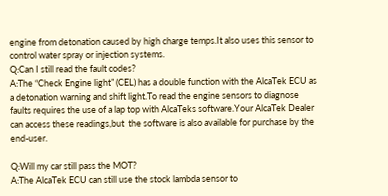engine from detonation caused by high charge temps.It also uses this sensor to control water spray or injection systems.
Q:Can I still read the fault codes?
A:The “Check Engine light” (CEL) has a double function with the AlcaTek ECU as a detonation warning and shift light.To read the engine sensors to diagnose faults requires the use of a lap top with AlcaTeks software.Your AlcaTek Dealer can access these readings,but  the software is also available for purchase by the end-user.

Q:Will my car still pass the MOT?
A:The AlcaTek ECU can still use the stock lambda sensor to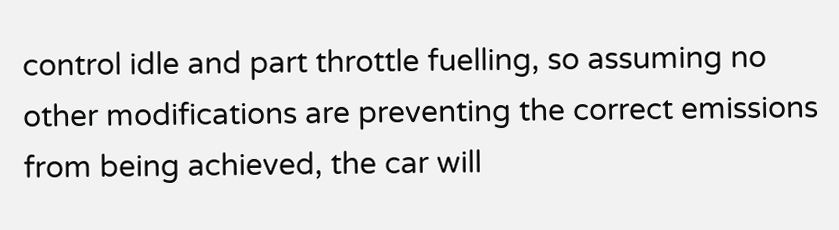control idle and part throttle fuelling, so assuming no other modifications are preventing the correct emissions from being achieved, the car will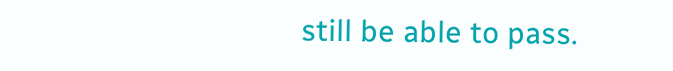still be able to pass.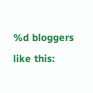%d bloggers like this: